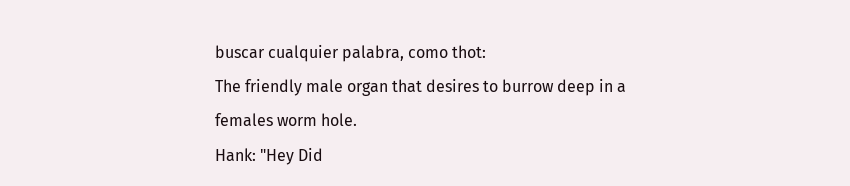buscar cualquier palabra, como thot:
The friendly male organ that desires to burrow deep in a females worm hole.
Hank: "Hey Did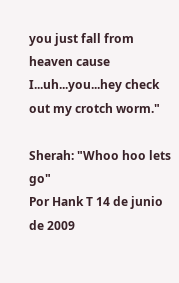you just fall from heaven cause I...uh...you...hey check out my crotch worm."

Sherah: "Whoo hoo lets go"
Por Hank T 14 de junio de 2009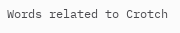Words related to Crotch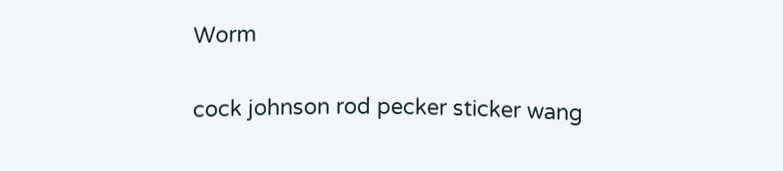Worm

cock johnson rod pecker sticker wang